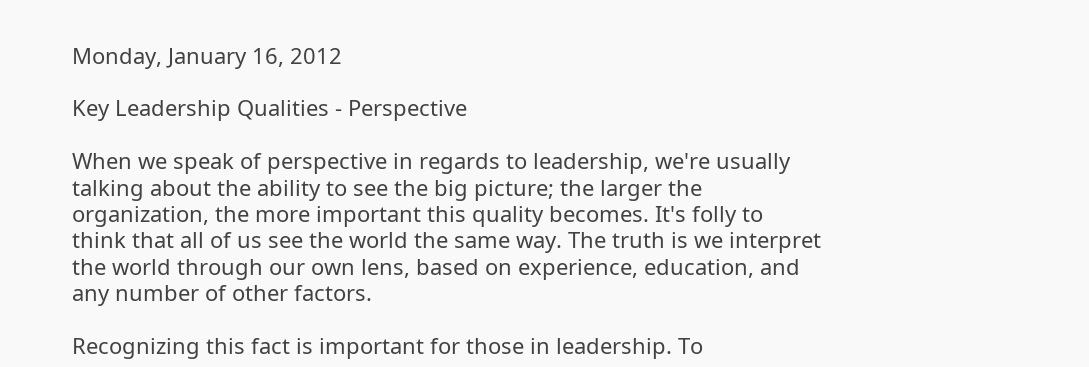Monday, January 16, 2012

Key Leadership Qualities - Perspective

When we speak of perspective in regards to leadership, we're usually talking about the ability to see the big picture; the larger the organization, the more important this quality becomes. It's folly to think that all of us see the world the same way. The truth is we interpret the world through our own lens, based on experience, education, and any number of other factors.

Recognizing this fact is important for those in leadership. To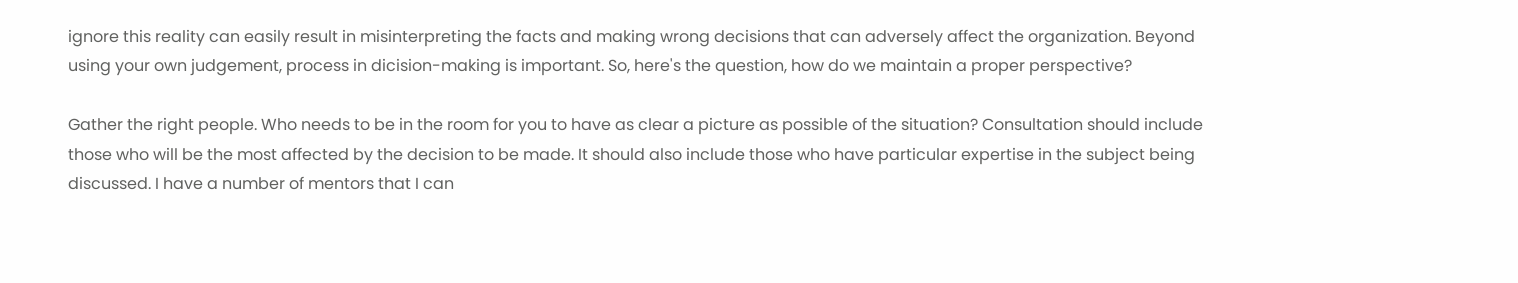ignore this reality can easily result in misinterpreting the facts and making wrong decisions that can adversely affect the organization. Beyond using your own judgement, process in dicision-making is important. So, here's the question, how do we maintain a proper perspective?

Gather the right people. Who needs to be in the room for you to have as clear a picture as possible of the situation? Consultation should include those who will be the most affected by the decision to be made. It should also include those who have particular expertise in the subject being discussed. I have a number of mentors that I can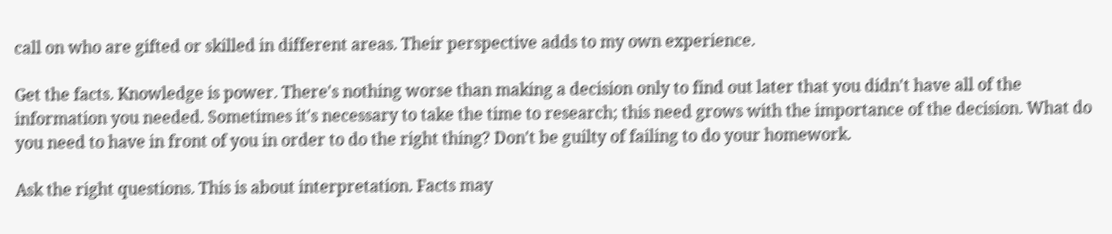call on who are gifted or skilled in different areas. Their perspective adds to my own experience.

Get the facts. Knowledge is power. There's nothing worse than making a decision only to find out later that you didn't have all of the information you needed. Sometimes it's necessary to take the time to research; this need grows with the importance of the decision. What do you need to have in front of you in order to do the right thing? Don't be guilty of failing to do your homework.

Ask the right questions. This is about interpretation. Facts may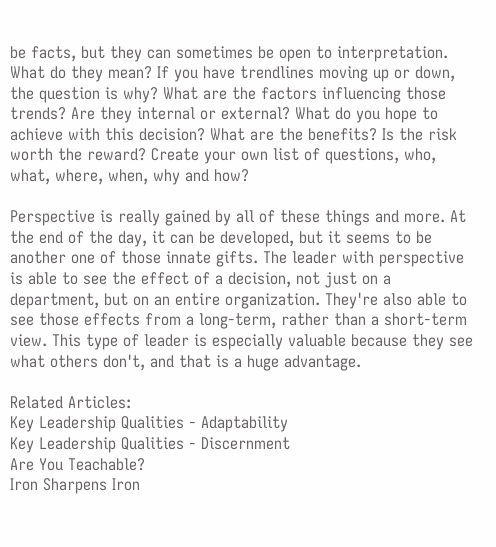be facts, but they can sometimes be open to interpretation. What do they mean? If you have trendlines moving up or down, the question is why? What are the factors influencing those trends? Are they internal or external? What do you hope to achieve with this decision? What are the benefits? Is the risk worth the reward? Create your own list of questions, who, what, where, when, why and how?

Perspective is really gained by all of these things and more. At the end of the day, it can be developed, but it seems to be another one of those innate gifts. The leader with perspective is able to see the effect of a decision, not just on a department, but on an entire organization. They're also able to see those effects from a long-term, rather than a short-term view. This type of leader is especially valuable because they see what others don't, and that is a huge advantage.

Related Articles:
Key Leadership Qualities - Adaptability
Key Leadership Qualities - Discernment
Are You Teachable?
Iron Sharpens Iron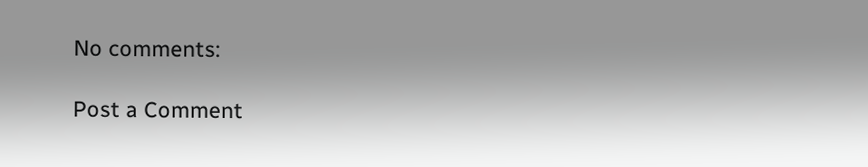No comments:

Post a Comment